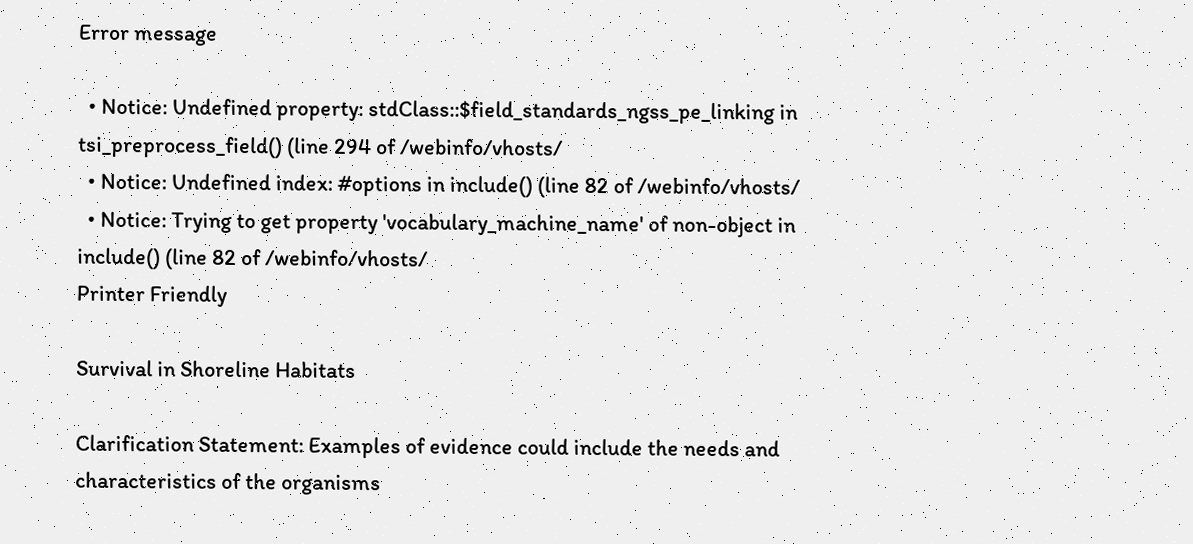Error message

  • Notice: Undefined property: stdClass::$field_standards_ngss_pe_linking in tsi_preprocess_field() (line 294 of /webinfo/vhosts/
  • Notice: Undefined index: #options in include() (line 82 of /webinfo/vhosts/
  • Notice: Trying to get property 'vocabulary_machine_name' of non-object in include() (line 82 of /webinfo/vhosts/
Printer Friendly

Survival in Shoreline Habitats

Clarification Statement: Examples of evidence could include the needs and characteristics of the organisms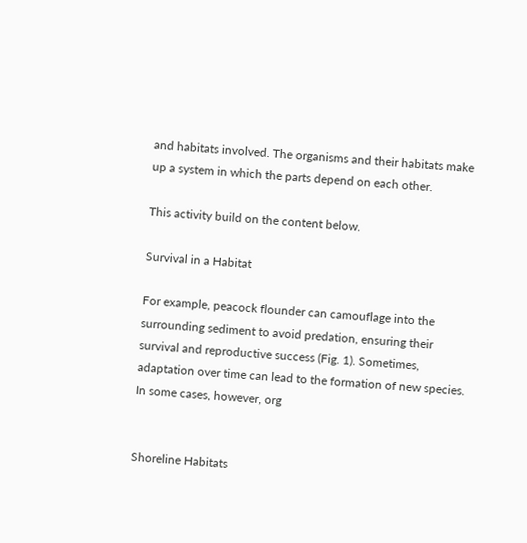and habitats involved. The organisms and their habitats make up a system in which the parts depend on each other.

This activity build on the content below.

Survival in a Habitat

For example, peacock flounder can camouflage into the surrounding sediment to avoid predation, ensuring their survival and reproductive success (Fig. 1). Sometimes, adaptation over time can lead to the formation of new species. In some cases, however, org


Shoreline Habitats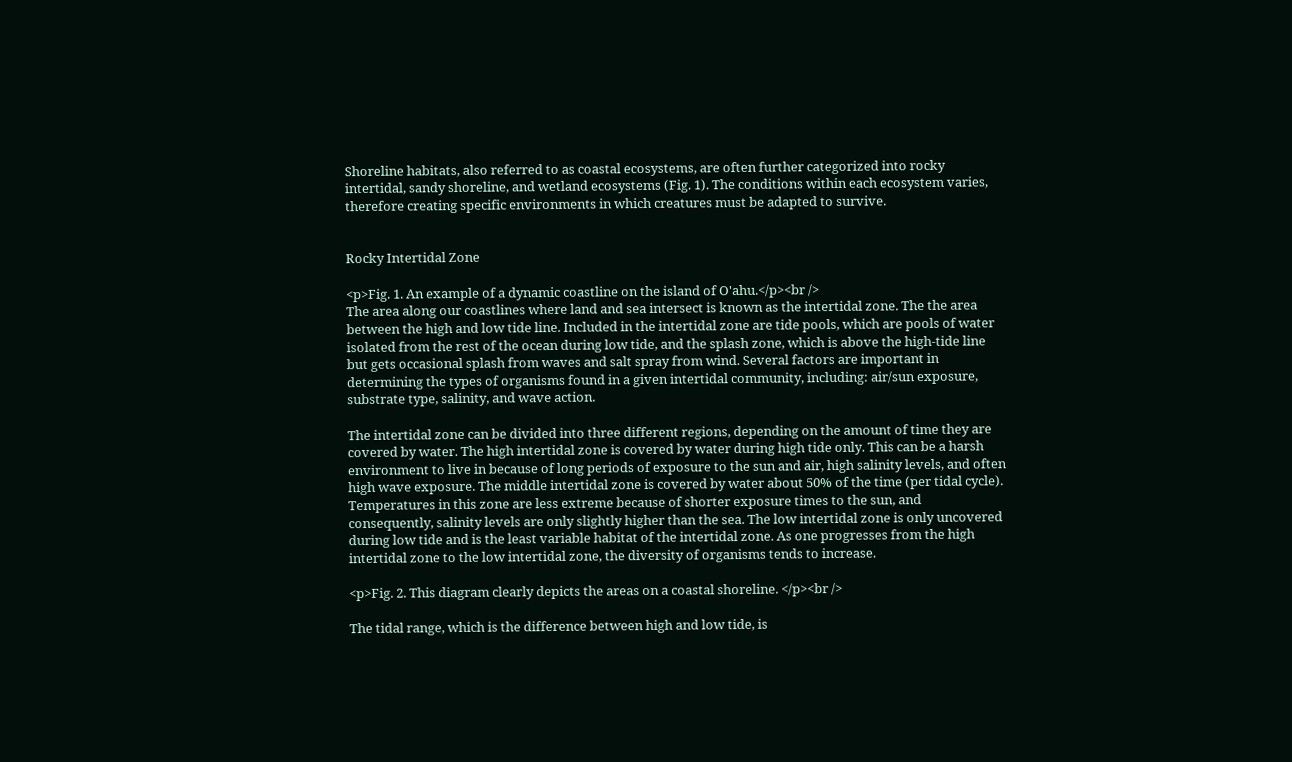Shoreline habitats, also referred to as coastal ecosystems, are often further categorized into rocky intertidal, sandy shoreline, and wetland ecosystems (Fig. 1). The conditions within each ecosystem varies, therefore creating specific environments in which creatures must be adapted to survive.


Rocky Intertidal Zone

<p>Fig. 1. An example of a dynamic coastline on the island of O'ahu.</p><br />
The area along our coastlines where land and sea intersect is known as the intertidal zone. The the area between the high and low tide line. Included in the intertidal zone are tide pools, which are pools of water isolated from the rest of the ocean during low tide, and the splash zone, which is above the high-tide line but gets occasional splash from waves and salt spray from wind. Several factors are important in determining the types of organisms found in a given intertidal community, including: air/sun exposure, substrate type, salinity, and wave action.

The intertidal zone can be divided into three different regions, depending on the amount of time they are covered by water. The high intertidal zone is covered by water during high tide only. This can be a harsh environment to live in because of long periods of exposure to the sun and air, high salinity levels, and often high wave exposure. The middle intertidal zone is covered by water about 50% of the time (per tidal cycle). Temperatures in this zone are less extreme because of shorter exposure times to the sun, and consequently, salinity levels are only slightly higher than the sea. The low intertidal zone is only uncovered during low tide and is the least variable habitat of the intertidal zone. As one progresses from the high intertidal zone to the low intertidal zone, the diversity of organisms tends to increase.

<p>Fig. 2. This diagram clearly depicts the areas on a coastal shoreline. </p><br />

The tidal range, which is the difference between high and low tide, is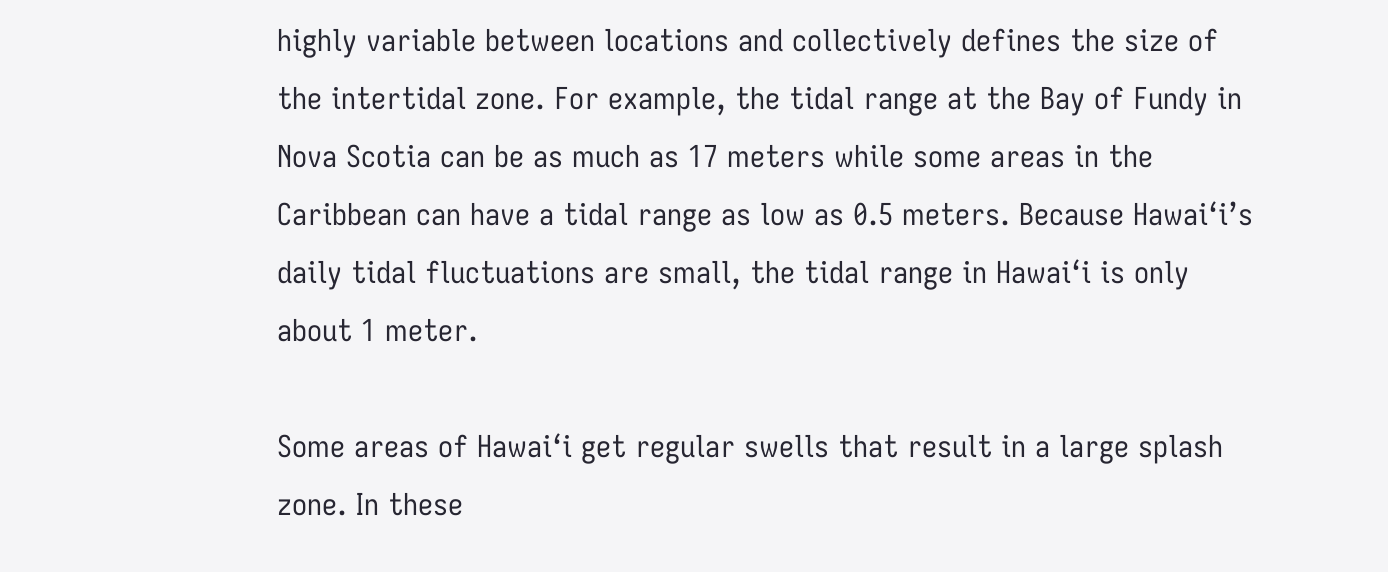highly variable between locations and collectively defines the size of the intertidal zone. For example, the tidal range at the Bay of Fundy in Nova Scotia can be as much as 17 meters while some areas in the Caribbean can have a tidal range as low as 0.5 meters. Because Hawai‘i’s daily tidal fluctuations are small, the tidal range in Hawai‘i is only about 1 meter.

Some areas of Hawai‘i get regular swells that result in a large splash zone. In these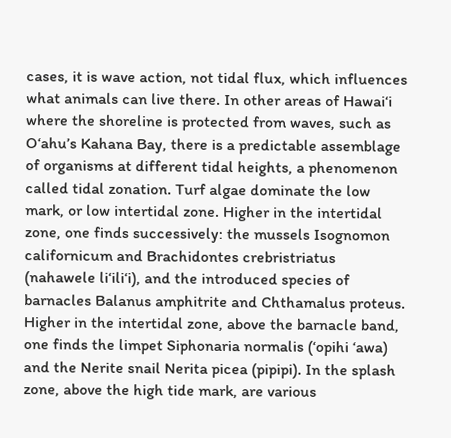cases, it is wave action, not tidal flux, which influences what animals can live there. In other areas of Hawai‘i where the shoreline is protected from waves, such as O‘ahu’s Kahana Bay, there is a predictable assemblage of organisms at different tidal heights, a phenomenon called tidal zonation. Turf algae dominate the low mark, or low intertidal zone. Higher in the intertidal zone, one finds successively: the mussels Isognomon californicum and Brachidontes crebristriatus (nahawele li‘ili‘i), and the introduced species of barnacles Balanus amphitrite and Chthamalus proteus. Higher in the intertidal zone, above the barnacle band, one finds the limpet Siphonaria normalis (‘opihi ‘awa) and the Nerite snail Nerita picea (pipipi). In the splash zone, above the high tide mark, are various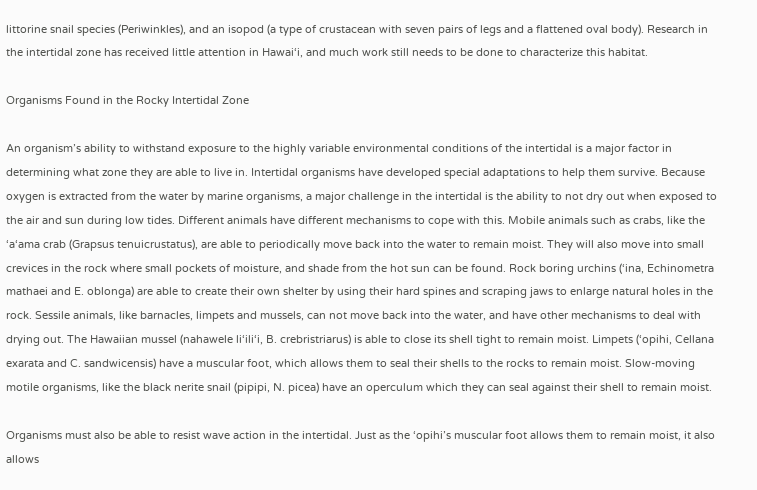littorine snail species (Periwinkles), and an isopod (a type of crustacean with seven pairs of legs and a flattened oval body). Research in the intertidal zone has received little attention in Hawai‘i, and much work still needs to be done to characterize this habitat.

Organisms Found in the Rocky Intertidal Zone

An organism’s ability to withstand exposure to the highly variable environmental conditions of the intertidal is a major factor in determining what zone they are able to live in. Intertidal organisms have developed special adaptations to help them survive. Because oxygen is extracted from the water by marine organisms, a major challenge in the intertidal is the ability to not dry out when exposed to the air and sun during low tides. Different animals have different mechanisms to cope with this. Mobile animals such as crabs, like the ‘a‘ama crab (Grapsus tenuicrustatus), are able to periodically move back into the water to remain moist. They will also move into small crevices in the rock where small pockets of moisture, and shade from the hot sun can be found. Rock boring urchins (‘ina, Echinometra mathaei and E. oblonga) are able to create their own shelter by using their hard spines and scraping jaws to enlarge natural holes in the rock. Sessile animals, like barnacles, limpets and mussels, can not move back into the water, and have other mechanisms to deal with drying out. The Hawaiian mussel (nahawele li‘ili‘i, B. crebristriarus) is able to close its shell tight to remain moist. Limpets (‘opihi, Cellana exarata and C. sandwicensis) have a muscular foot, which allows them to seal their shells to the rocks to remain moist. Slow-moving motile organisms, like the black nerite snail (pipipi, N. picea) have an operculum which they can seal against their shell to remain moist.

Organisms must also be able to resist wave action in the intertidal. Just as the ‘opihi’s muscular foot allows them to remain moist, it also allows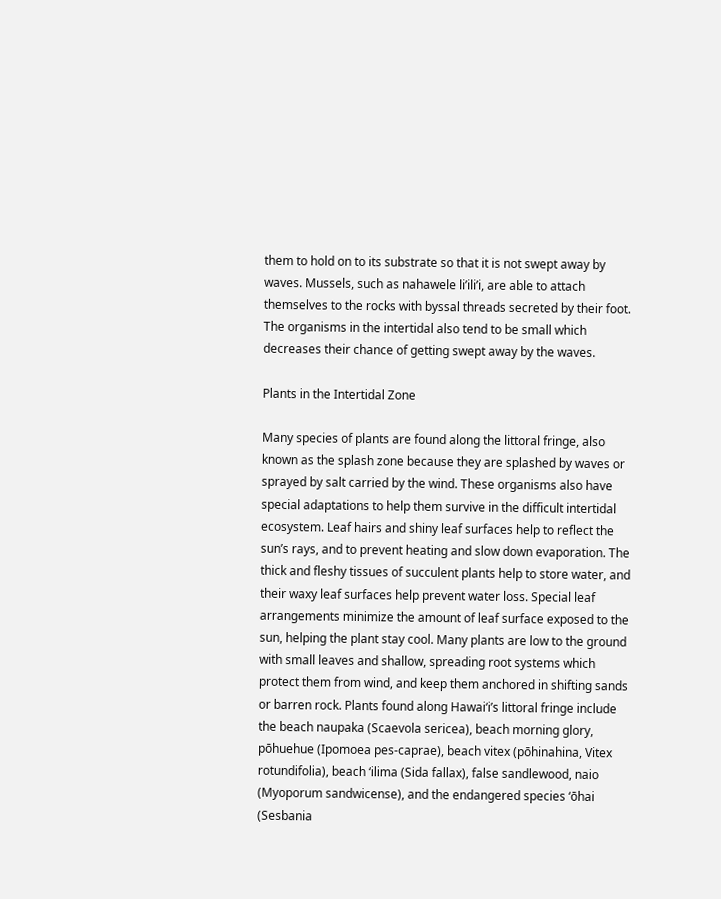them to hold on to its substrate so that it is not swept away by waves. Mussels, such as nahawele li’ili’i, are able to attach themselves to the rocks with byssal threads secreted by their foot. The organisms in the intertidal also tend to be small which decreases their chance of getting swept away by the waves.

Plants in the Intertidal Zone

Many species of plants are found along the littoral fringe, also known as the splash zone because they are splashed by waves or sprayed by salt carried by the wind. These organisms also have special adaptations to help them survive in the difficult intertidal ecosystem. Leaf hairs and shiny leaf surfaces help to reflect the sun’s rays, and to prevent heating and slow down evaporation. The thick and fleshy tissues of succulent plants help to store water, and their waxy leaf surfaces help prevent water loss. Special leaf arrangements minimize the amount of leaf surface exposed to the sun, helping the plant stay cool. Many plants are low to the ground with small leaves and shallow, spreading root systems which protect them from wind, and keep them anchored in shifting sands or barren rock. Plants found along Hawai‘i’s littoral fringe include the beach naupaka (Scaevola sericea), beach morning glory, pōhuehue (Ipomoea pes-caprae), beach vitex (pōhinahina, Vitex rotundifolia), beach ‘ilima (Sida fallax), false sandlewood, naio (Myoporum sandwicense), and the endangered species ‘ōhai (Sesbania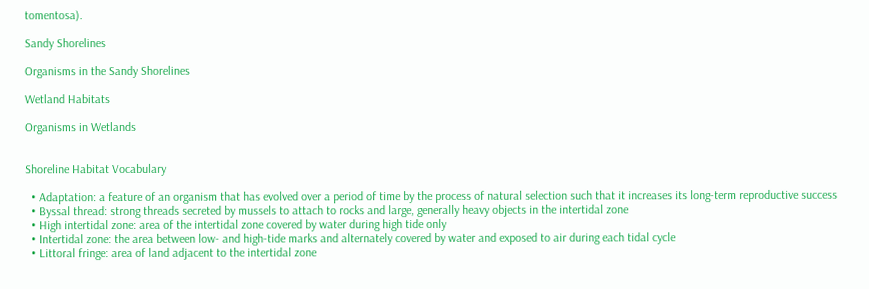tomentosa).

Sandy Shorelines

Organisms in the Sandy Shorelines

Wetland Habitats

Organisms in Wetlands


Shoreline Habitat Vocabulary

  • Adaptation: a feature of an organism that has evolved over a period of time by the process of natural selection such that it increases its long-term reproductive success
  • Byssal thread: strong threads secreted by mussels to attach to rocks and large, generally heavy objects in the intertidal zone
  • High intertidal zone: area of the intertidal zone covered by water during high tide only
  • Intertidal zone: the area between low- and high-tide marks and alternately covered by water and exposed to air during each tidal cycle
  • Littoral fringe: area of land adjacent to the intertidal zone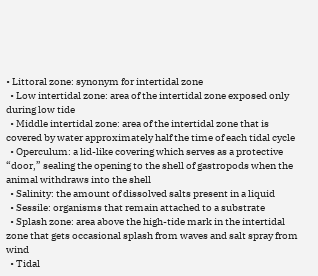• Littoral zone: synonym for intertidal zone
  • Low intertidal zone: area of the intertidal zone exposed only during low tide
  • Middle intertidal zone: area of the intertidal zone that is covered by water approximately half the time of each tidal cycle
  • Operculum: a lid-like covering which serves as a protective “door,” sealing the opening to the shell of gastropods when the animal withdraws into the shell
  • Salinity: the amount of dissolved salts present in a liquid
  • Sessile: organisms that remain attached to a substrate
  • Splash zone: area above the high-tide mark in the intertidal zone that gets occasional splash from waves and salt spray from wind
  • Tidal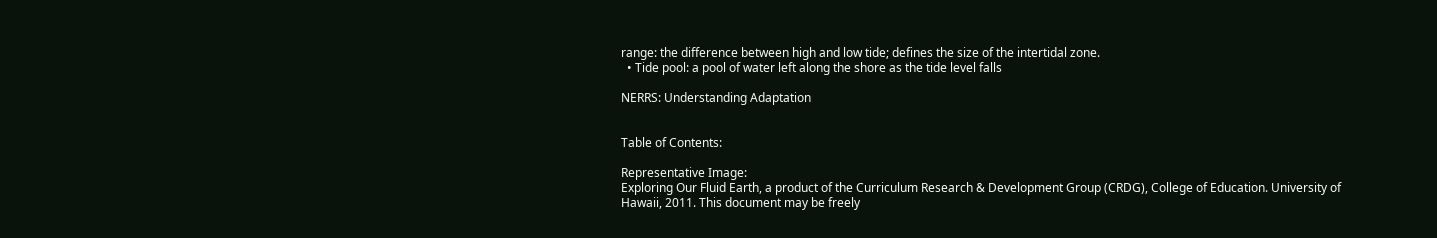range: the difference between high and low tide; defines the size of the intertidal zone.
  • Tide pool: a pool of water left along the shore as the tide level falls

NERRS: Understanding Adaptation


Table of Contents:

Representative Image:
Exploring Our Fluid Earth, a product of the Curriculum Research & Development Group (CRDG), College of Education. University of Hawaii, 2011. This document may be freely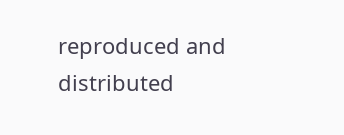reproduced and distributed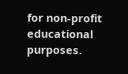for non-profit educational purposes.